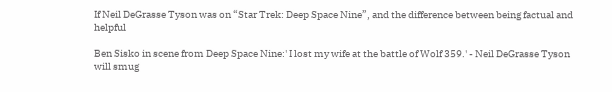If Neil DeGrasse Tyson was on “Star Trek: Deep Space Nine”, and the difference between being factual and helpful

Ben Sisko in scene from Deep Space Nine:' I lost my wife at the battle of Wolf 359.' - Neil DeGrasse Tyson will smug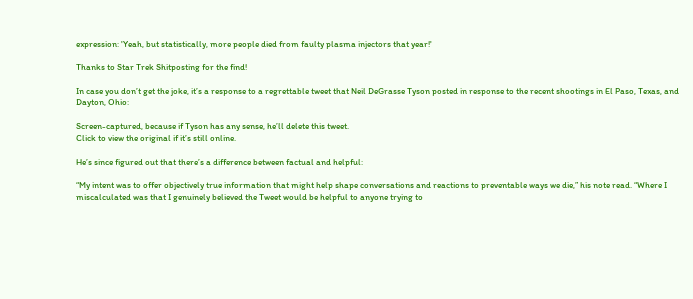expression: 'Yeah, but statistically, more people died from faulty plasma injectors that year!'

Thanks to Star Trek Shitposting for the find!

In case you don’t get the joke, it’s a response to a regrettable tweet that Neil DeGrasse Tyson posted in response to the recent shootings in El Paso, Texas, and Dayton, Ohio:

Screen-captured, because if Tyson has any sense, he’ll delete this tweet.
Click to view the original if it’s still online.

He’s since figured out that there’s a difference between factual and helpful:

“My intent was to offer objectively true information that might help shape conversations and reactions to preventable ways we die,” his note read. “Where I miscalculated was that I genuinely believed the Tweet would be helpful to anyone trying to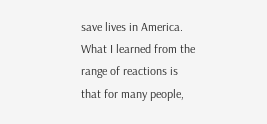save lives in America. What I learned from the range of reactions is that for many people,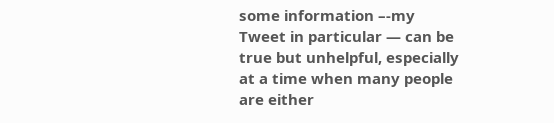some information –-my Tweet in particular — can be true but unhelpful, especially at a time when many people are either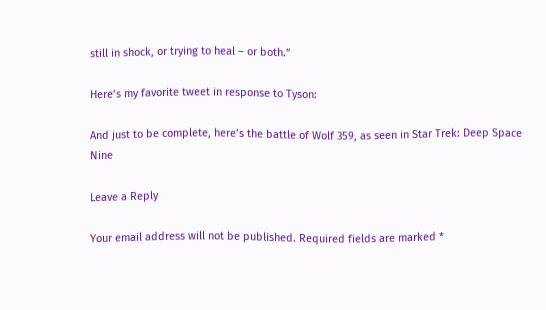still in shock, or trying to heal – or both.”

Here’s my favorite tweet in response to Tyson:

And just to be complete, here’s the battle of Wolf 359, as seen in Star Trek: Deep Space Nine

Leave a Reply

Your email address will not be published. Required fields are marked *